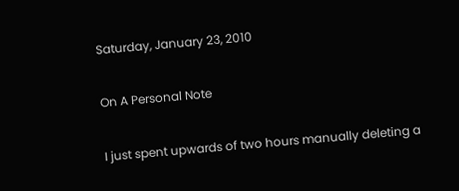Saturday, January 23, 2010

On A Personal Note

I just spent upwards of two hours manually deleting a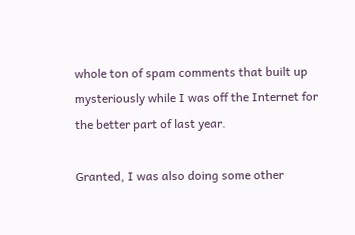whole ton of spam comments that built up mysteriously while I was off the Internet for the better part of last year.

Granted, I was also doing some other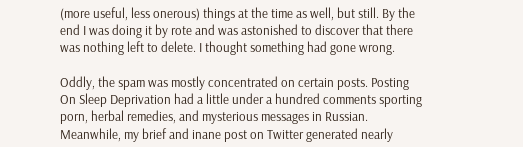(more useful, less onerous) things at the time as well, but still. By the end I was doing it by rote and was astonished to discover that there was nothing left to delete. I thought something had gone wrong.

Oddly, the spam was mostly concentrated on certain posts. Posting On Sleep Deprivation had a little under a hundred comments sporting porn, herbal remedies, and mysterious messages in Russian. Meanwhile, my brief and inane post on Twitter generated nearly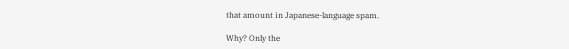that amount in Japanese-language spam.

Why? Only the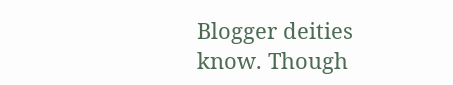Blogger deities know. Though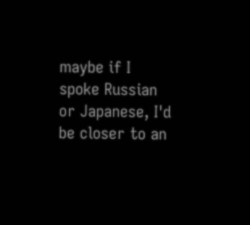maybe if I spoke Russian or Japanese, I'd be closer to an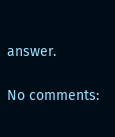answer.

No comments: